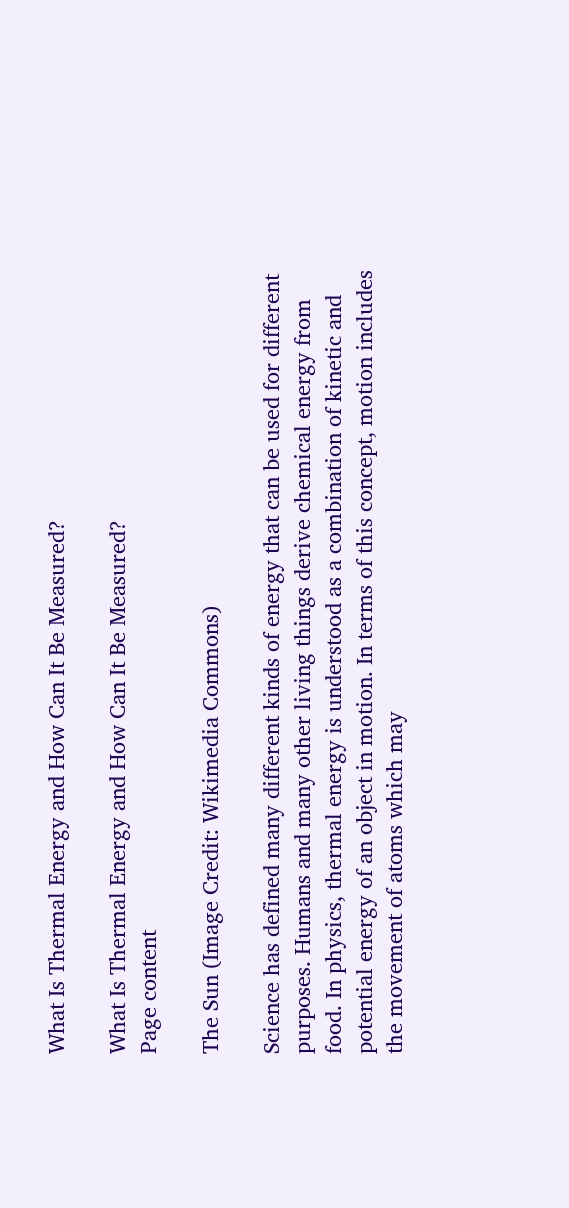What Is Thermal Energy and How Can It Be Measured?

What Is Thermal Energy and How Can It Be Measured?
Page content

The Sun (Image Credit: Wikimedia Commons)

Science has defined many different kinds of energy that can be used for different purposes. Humans and many other living things derive chemical energy from food. In physics, thermal energy is understood as a combination of kinetic and potential energy of an object in motion. In terms of this concept, motion includes the movement of atoms which may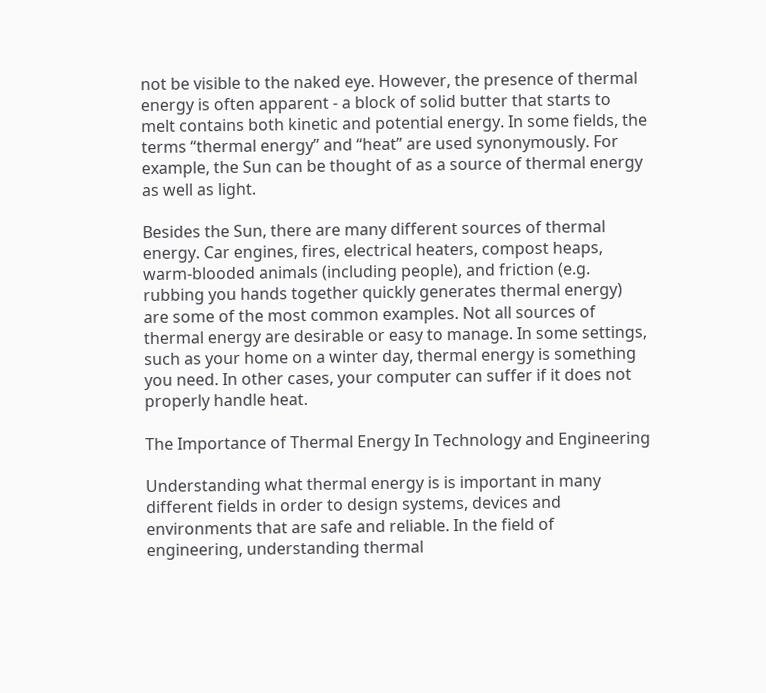not be visible to the naked eye. However, the presence of thermal energy is often apparent - a block of solid butter that starts to melt contains both kinetic and potential energy. In some fields, the terms “thermal energy” and “heat” are used synonymously. For example, the Sun can be thought of as a source of thermal energy as well as light.

Besides the Sun, there are many different sources of thermal energy. Car engines, fires, electrical heaters, compost heaps, warm-blooded animals (including people), and friction (e.g. rubbing you hands together quickly generates thermal energy) are some of the most common examples. Not all sources of thermal energy are desirable or easy to manage. In some settings, such as your home on a winter day, thermal energy is something you need. In other cases, your computer can suffer if it does not properly handle heat.

The Importance of Thermal Energy In Technology and Engineering

Understanding what thermal energy is is important in many different fields in order to design systems, devices and environments that are safe and reliable. In the field of engineering, understanding thermal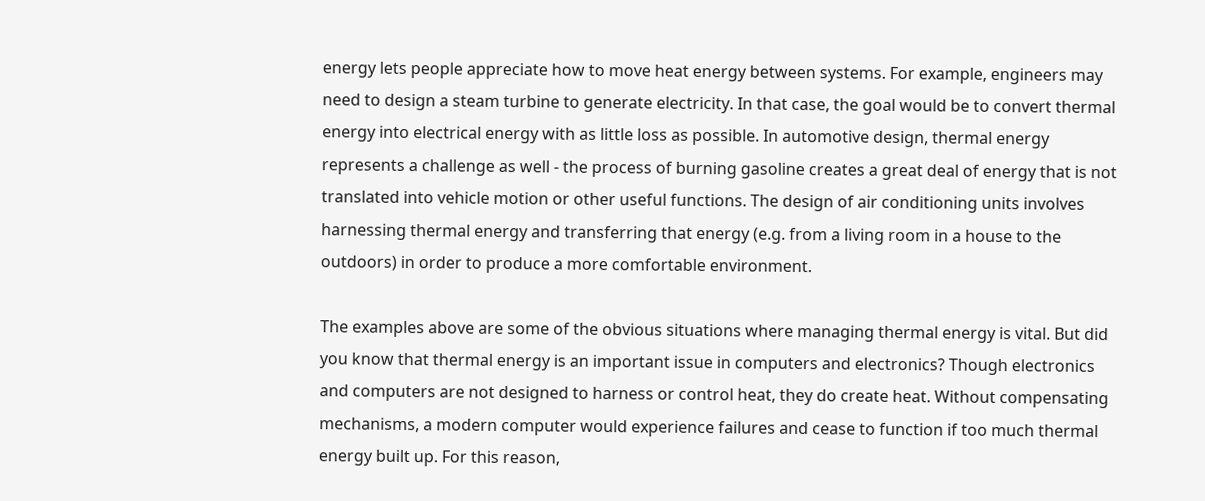energy lets people appreciate how to move heat energy between systems. For example, engineers may need to design a steam turbine to generate electricity. In that case, the goal would be to convert thermal energy into electrical energy with as little loss as possible. In automotive design, thermal energy represents a challenge as well - the process of burning gasoline creates a great deal of energy that is not translated into vehicle motion or other useful functions. The design of air conditioning units involves harnessing thermal energy and transferring that energy (e.g. from a living room in a house to the outdoors) in order to produce a more comfortable environment.

The examples above are some of the obvious situations where managing thermal energy is vital. But did you know that thermal energy is an important issue in computers and electronics? Though electronics and computers are not designed to harness or control heat, they do create heat. Without compensating mechanisms, a modern computer would experience failures and cease to function if too much thermal energy built up. For this reason,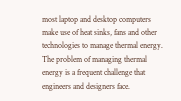most laptop and desktop computers make use of heat sinks, fans and other technologies to manage thermal energy. The problem of managing thermal energy is a frequent challenge that engineers and designers face.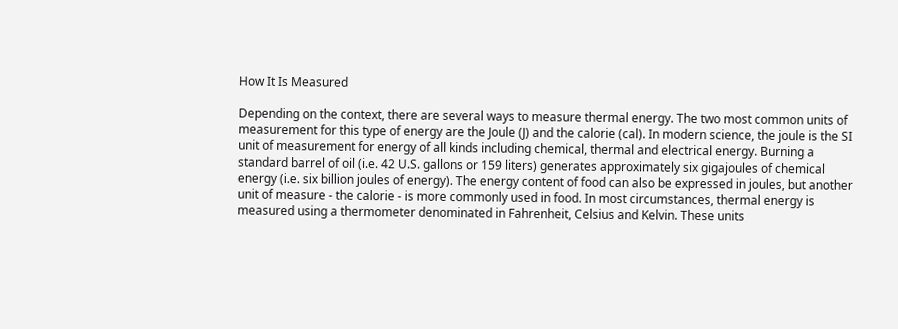How It Is Measured

Depending on the context, there are several ways to measure thermal energy. The two most common units of measurement for this type of energy are the Joule (J) and the calorie (cal). In modern science, the joule is the SI unit of measurement for energy of all kinds including chemical, thermal and electrical energy. Burning a standard barrel of oil (i.e. 42 U.S. gallons or 159 liters) generates approximately six gigajoules of chemical energy (i.e. six billion joules of energy). The energy content of food can also be expressed in joules, but another unit of measure - the calorie - is more commonly used in food. In most circumstances, thermal energy is measured using a thermometer denominated in Fahrenheit, Celsius and Kelvin. These units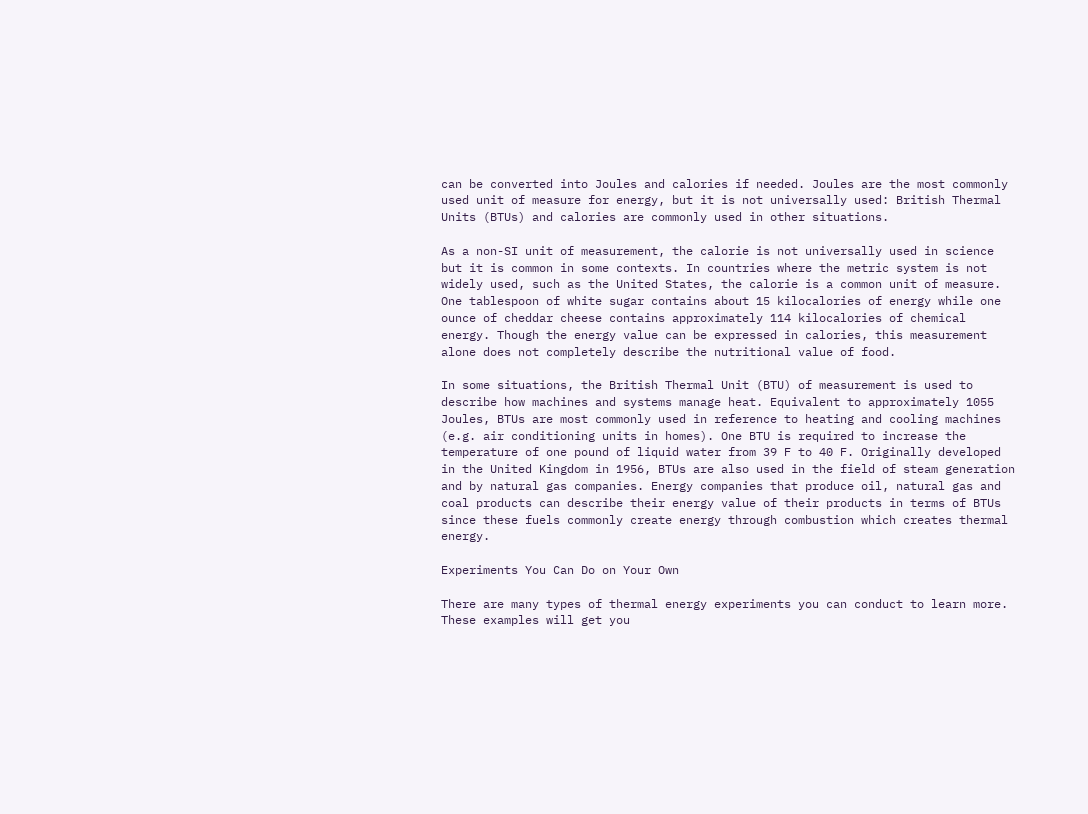can be converted into Joules and calories if needed. Joules are the most commonly used unit of measure for energy, but it is not universally used: British Thermal Units (BTUs) and calories are commonly used in other situations.

As a non-SI unit of measurement, the calorie is not universally used in science but it is common in some contexts. In countries where the metric system is not widely used, such as the United States, the calorie is a common unit of measure. One tablespoon of white sugar contains about 15 kilocalories of energy while one ounce of cheddar cheese contains approximately 114 kilocalories of chemical energy. Though the energy value can be expressed in calories, this measurement alone does not completely describe the nutritional value of food.

In some situations, the British Thermal Unit (BTU) of measurement is used to describe how machines and systems manage heat. Equivalent to approximately 1055 Joules, BTUs are most commonly used in reference to heating and cooling machines (e.g. air conditioning units in homes). One BTU is required to increase the temperature of one pound of liquid water from 39 F to 40 F. Originally developed in the United Kingdom in 1956, BTUs are also used in the field of steam generation and by natural gas companies. Energy companies that produce oil, natural gas and coal products can describe their energy value of their products in terms of BTUs since these fuels commonly create energy through combustion which creates thermal energy.

Experiments You Can Do on Your Own

There are many types of thermal energy experiments you can conduct to learn more. These examples will get you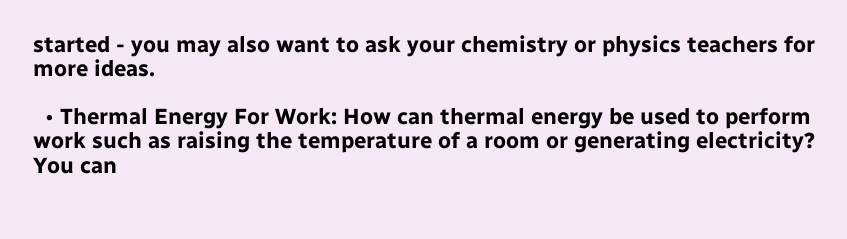started - you may also want to ask your chemistry or physics teachers for more ideas.

  • Thermal Energy For Work: How can thermal energy be used to perform work such as raising the temperature of a room or generating electricity? You can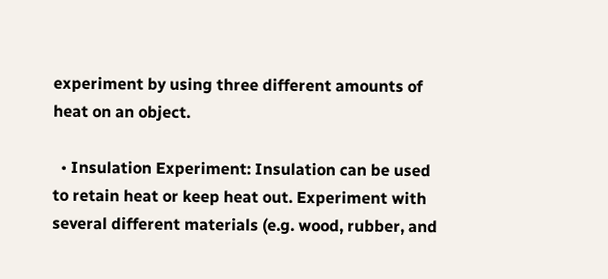experiment by using three different amounts of heat on an object.

  • Insulation Experiment: Insulation can be used to retain heat or keep heat out. Experiment with several different materials (e.g. wood, rubber, and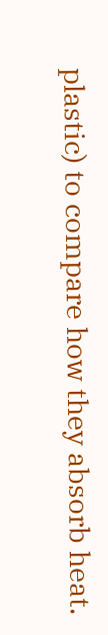plastic) to compare how they absorb heat.